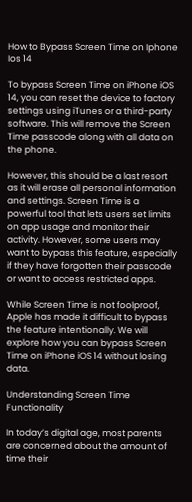How to Bypass Screen Time on Iphone Ios 14

To bypass Screen Time on iPhone iOS 14, you can reset the device to factory settings using iTunes or a third-party software. This will remove the Screen Time passcode along with all data on the phone.

However, this should be a last resort as it will erase all personal information and settings. Screen Time is a powerful tool that lets users set limits on app usage and monitor their activity. However, some users may want to bypass this feature, especially if they have forgotten their passcode or want to access restricted apps.

While Screen Time is not foolproof, Apple has made it difficult to bypass the feature intentionally. We will explore how you can bypass Screen Time on iPhone iOS 14 without losing data.

Understanding Screen Time Functionality

In today’s digital age, most parents are concerned about the amount of time their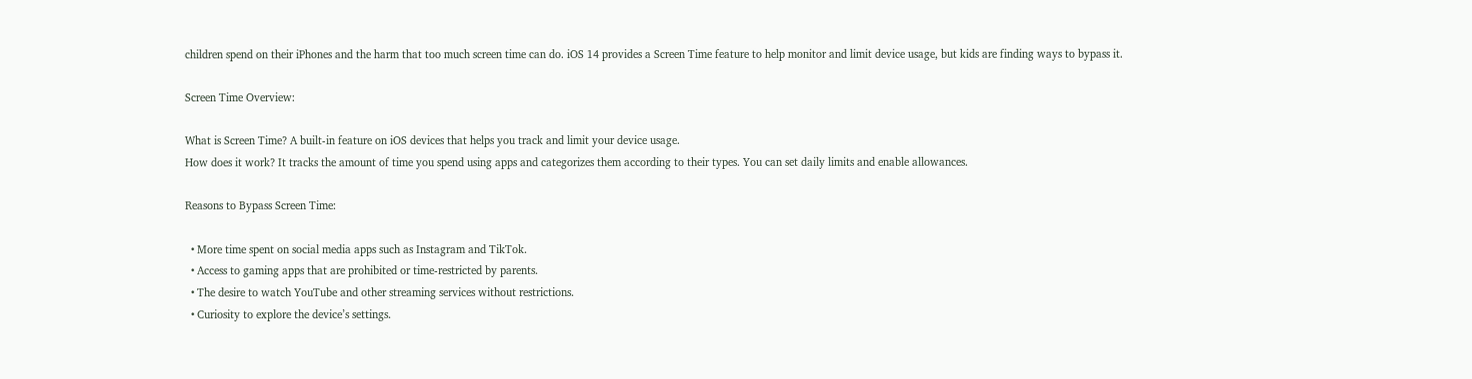children spend on their iPhones and the harm that too much screen time can do. iOS 14 provides a Screen Time feature to help monitor and limit device usage, but kids are finding ways to bypass it.

Screen Time Overview:

What is Screen Time? A built-in feature on iOS devices that helps you track and limit your device usage.
How does it work? It tracks the amount of time you spend using apps and categorizes them according to their types. You can set daily limits and enable allowances.

Reasons to Bypass Screen Time:

  • More time spent on social media apps such as Instagram and TikTok.
  • Access to gaming apps that are prohibited or time-restricted by parents.
  • The desire to watch YouTube and other streaming services without restrictions.
  • Curiosity to explore the device’s settings.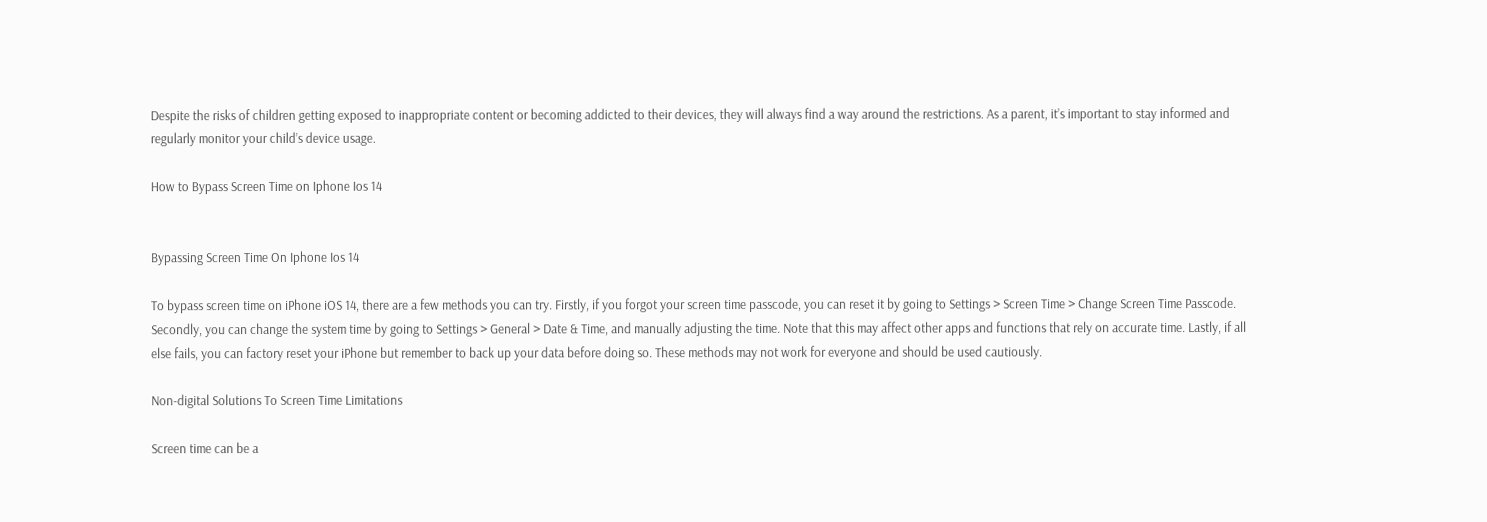Despite the risks of children getting exposed to inappropriate content or becoming addicted to their devices, they will always find a way around the restrictions. As a parent, it’s important to stay informed and regularly monitor your child’s device usage.

How to Bypass Screen Time on Iphone Ios 14


Bypassing Screen Time On Iphone Ios 14

To bypass screen time on iPhone iOS 14, there are a few methods you can try. Firstly, if you forgot your screen time passcode, you can reset it by going to Settings > Screen Time > Change Screen Time Passcode. Secondly, you can change the system time by going to Settings > General > Date & Time, and manually adjusting the time. Note that this may affect other apps and functions that rely on accurate time. Lastly, if all else fails, you can factory reset your iPhone but remember to back up your data before doing so. These methods may not work for everyone and should be used cautiously.

Non-digital Solutions To Screen Time Limitations

Screen time can be a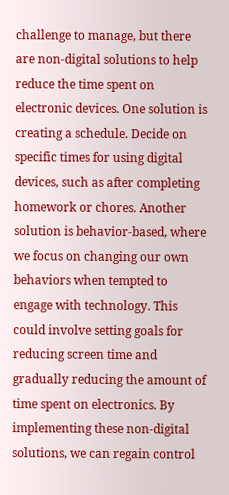challenge to manage, but there are non-digital solutions to help reduce the time spent on electronic devices. One solution is creating a schedule. Decide on specific times for using digital devices, such as after completing homework or chores. Another solution is behavior-based, where we focus on changing our own behaviors when tempted to engage with technology. This could involve setting goals for reducing screen time and gradually reducing the amount of time spent on electronics. By implementing these non-digital solutions, we can regain control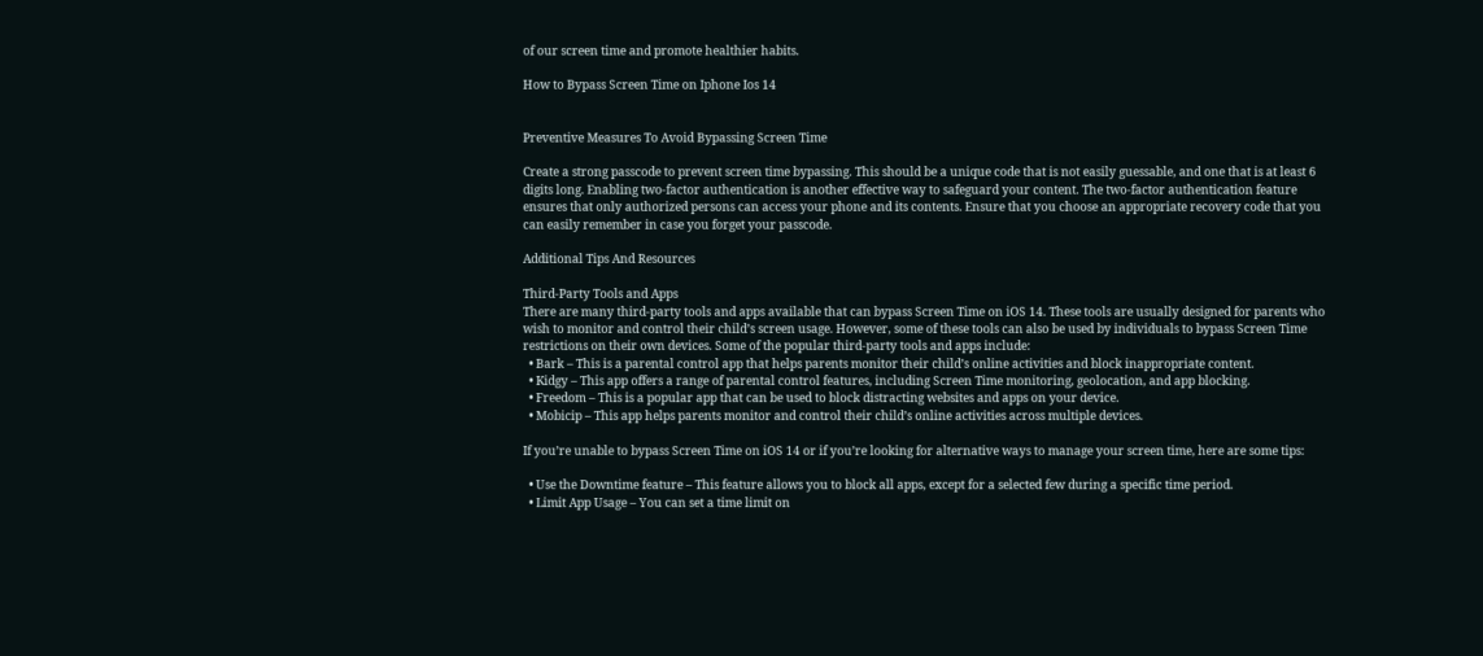of our screen time and promote healthier habits.

How to Bypass Screen Time on Iphone Ios 14


Preventive Measures To Avoid Bypassing Screen Time

Create a strong passcode to prevent screen time bypassing. This should be a unique code that is not easily guessable, and one that is at least 6 digits long. Enabling two-factor authentication is another effective way to safeguard your content. The two-factor authentication feature ensures that only authorized persons can access your phone and its contents. Ensure that you choose an appropriate recovery code that you can easily remember in case you forget your passcode.

Additional Tips And Resources

Third-Party Tools and Apps
There are many third-party tools and apps available that can bypass Screen Time on iOS 14. These tools are usually designed for parents who wish to monitor and control their child’s screen usage. However, some of these tools can also be used by individuals to bypass Screen Time restrictions on their own devices. Some of the popular third-party tools and apps include:
  • Bark – This is a parental control app that helps parents monitor their child’s online activities and block inappropriate content.
  • Kidgy – This app offers a range of parental control features, including Screen Time monitoring, geolocation, and app blocking.
  • Freedom – This is a popular app that can be used to block distracting websites and apps on your device.
  • Mobicip – This app helps parents monitor and control their child’s online activities across multiple devices.

If you’re unable to bypass Screen Time on iOS 14 or if you’re looking for alternative ways to manage your screen time, here are some tips:

  • Use the Downtime feature – This feature allows you to block all apps, except for a selected few during a specific time period.
  • Limit App Usage – You can set a time limit on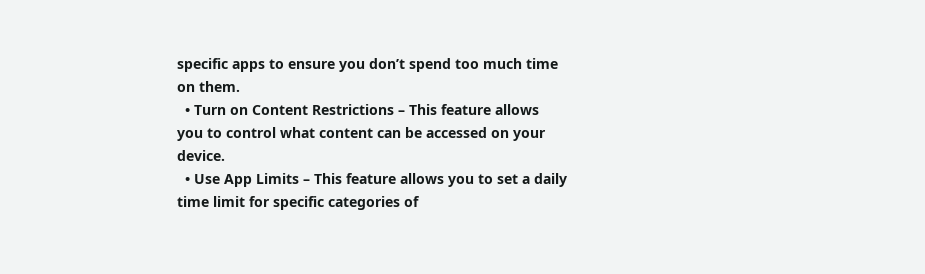specific apps to ensure you don’t spend too much time on them.
  • Turn on Content Restrictions – This feature allows you to control what content can be accessed on your device.
  • Use App Limits – This feature allows you to set a daily time limit for specific categories of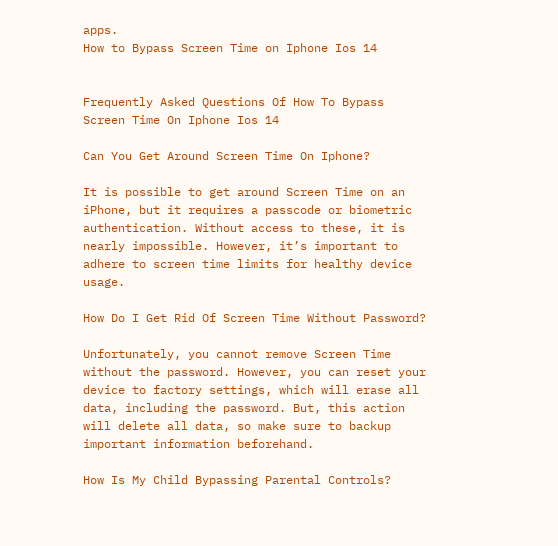apps.
How to Bypass Screen Time on Iphone Ios 14


Frequently Asked Questions Of How To Bypass Screen Time On Iphone Ios 14

Can You Get Around Screen Time On Iphone?

It is possible to get around Screen Time on an iPhone, but it requires a passcode or biometric authentication. Without access to these, it is nearly impossible. However, it’s important to adhere to screen time limits for healthy device usage.

How Do I Get Rid Of Screen Time Without Password?

Unfortunately, you cannot remove Screen Time without the password. However, you can reset your device to factory settings, which will erase all data, including the password. But, this action will delete all data, so make sure to backup important information beforehand.

How Is My Child Bypassing Parental Controls?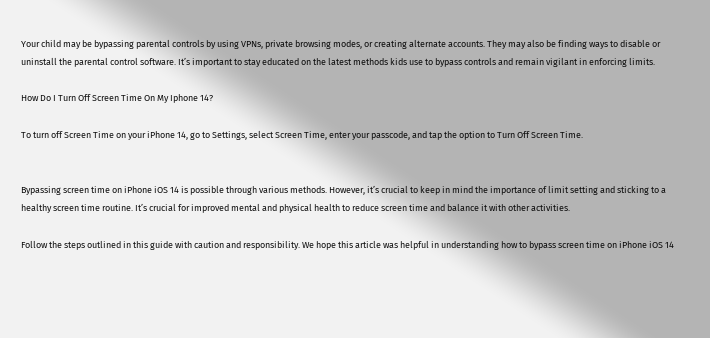Your child may be bypassing parental controls by using VPNs, private browsing modes, or creating alternate accounts. They may also be finding ways to disable or uninstall the parental control software. It’s important to stay educated on the latest methods kids use to bypass controls and remain vigilant in enforcing limits.

How Do I Turn Off Screen Time On My Iphone 14?

To turn off Screen Time on your iPhone 14, go to Settings, select Screen Time, enter your passcode, and tap the option to Turn Off Screen Time.


Bypassing screen time on iPhone iOS 14 is possible through various methods. However, it’s crucial to keep in mind the importance of limit setting and sticking to a healthy screen time routine. It’s crucial for improved mental and physical health to reduce screen time and balance it with other activities.

Follow the steps outlined in this guide with caution and responsibility. We hope this article was helpful in understanding how to bypass screen time on iPhone iOS 14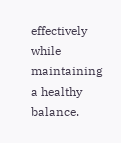effectively while maintaining a healthy balance.